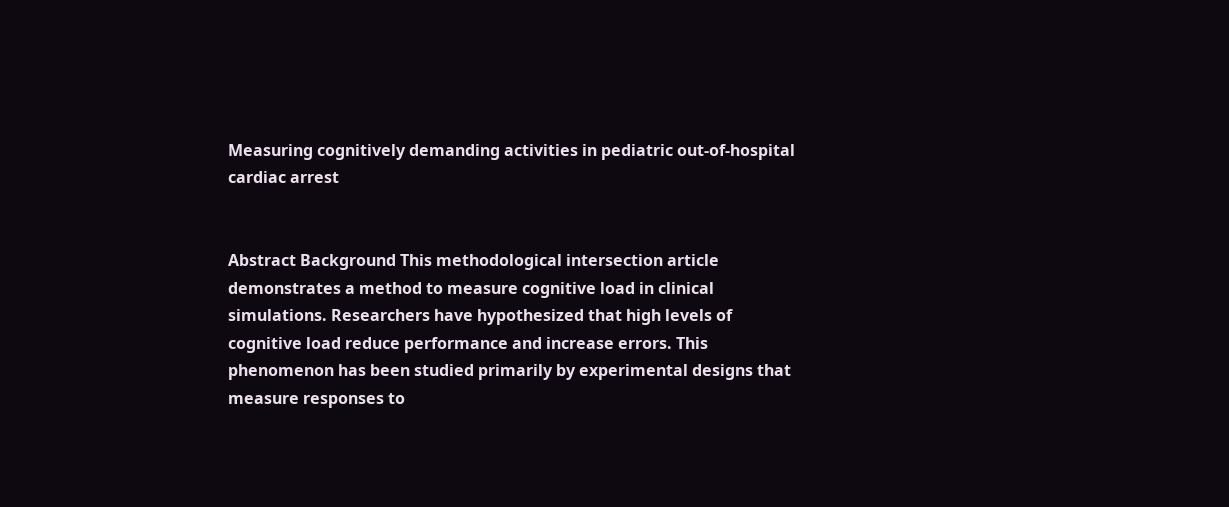Measuring cognitively demanding activities in pediatric out-of-hospital cardiac arrest


Abstract Background This methodological intersection article demonstrates a method to measure cognitive load in clinical simulations. Researchers have hypothesized that high levels of cognitive load reduce performance and increase errors. This phenomenon has been studied primarily by experimental designs that measure responses to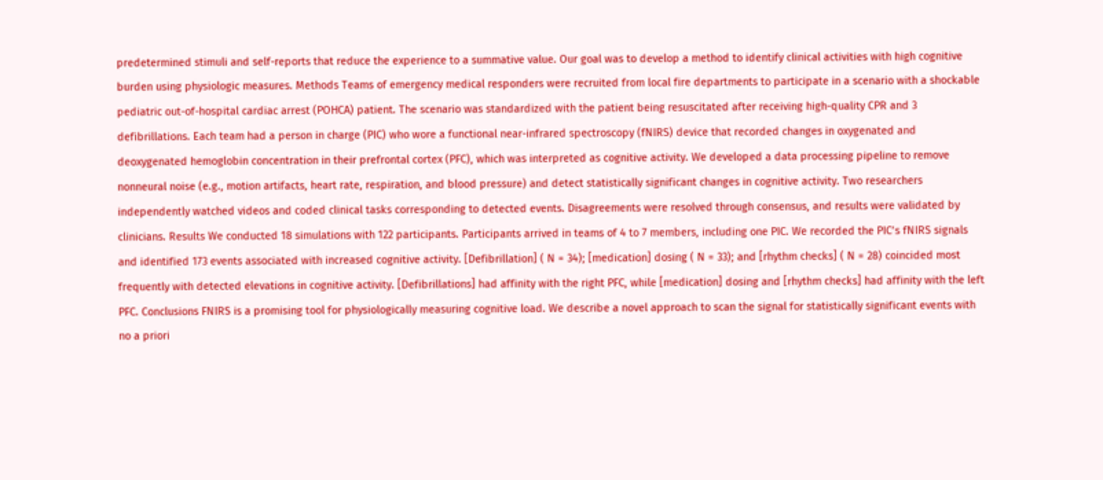predetermined stimuli and self-reports that reduce the experience to a summative value. Our goal was to develop a method to identify clinical activities with high cognitive burden using physiologic measures. Methods Teams of emergency medical responders were recruited from local fire departments to participate in a scenario with a shockable pediatric out-of-hospital cardiac arrest (POHCA) patient. The scenario was standardized with the patient being resuscitated after receiving high-quality CPR and 3 defibrillations. Each team had a person in charge (PIC) who wore a functional near-infrared spectroscopy (fNIRS) device that recorded changes in oxygenated and deoxygenated hemoglobin concentration in their prefrontal cortex (PFC), which was interpreted as cognitive activity. We developed a data processing pipeline to remove nonneural noise (e.g., motion artifacts, heart rate, respiration, and blood pressure) and detect statistically significant changes in cognitive activity. Two researchers independently watched videos and coded clinical tasks corresponding to detected events. Disagreements were resolved through consensus, and results were validated by clinicians. Results We conducted 18 simulations with 122 participants. Participants arrived in teams of 4 to 7 members, including one PIC. We recorded the PIC’s fNIRS signals and identified 173 events associated with increased cognitive activity. [Defibrillation] ( N = 34); [medication] dosing ( N = 33); and [rhythm checks] ( N = 28) coincided most frequently with detected elevations in cognitive activity. [Defibrillations] had affinity with the right PFC, while [medication] dosing and [rhythm checks] had affinity with the left PFC. Conclusions FNIRS is a promising tool for physiologically measuring cognitive load. We describe a novel approach to scan the signal for statistically significant events with no a priori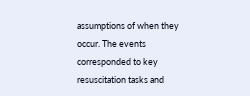assumptions of when they occur. The events corresponded to key resuscitation tasks and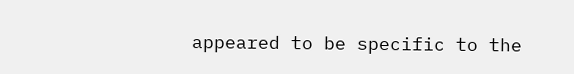appeared to be specific to the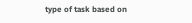type of task based on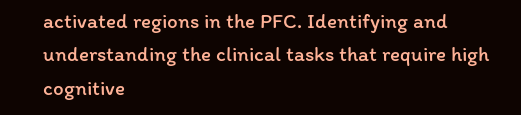activated regions in the PFC. Identifying and understanding the clinical tasks that require high cognitive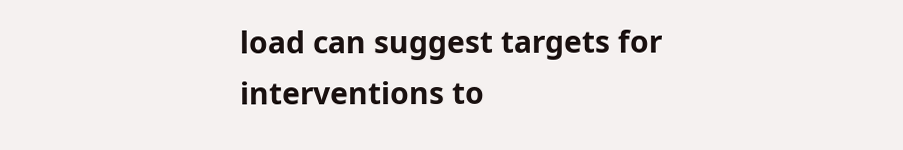load can suggest targets for interventions to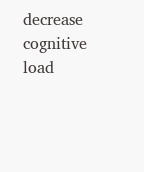decrease cognitive load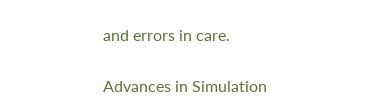and errors in care.

Advances in Simulation